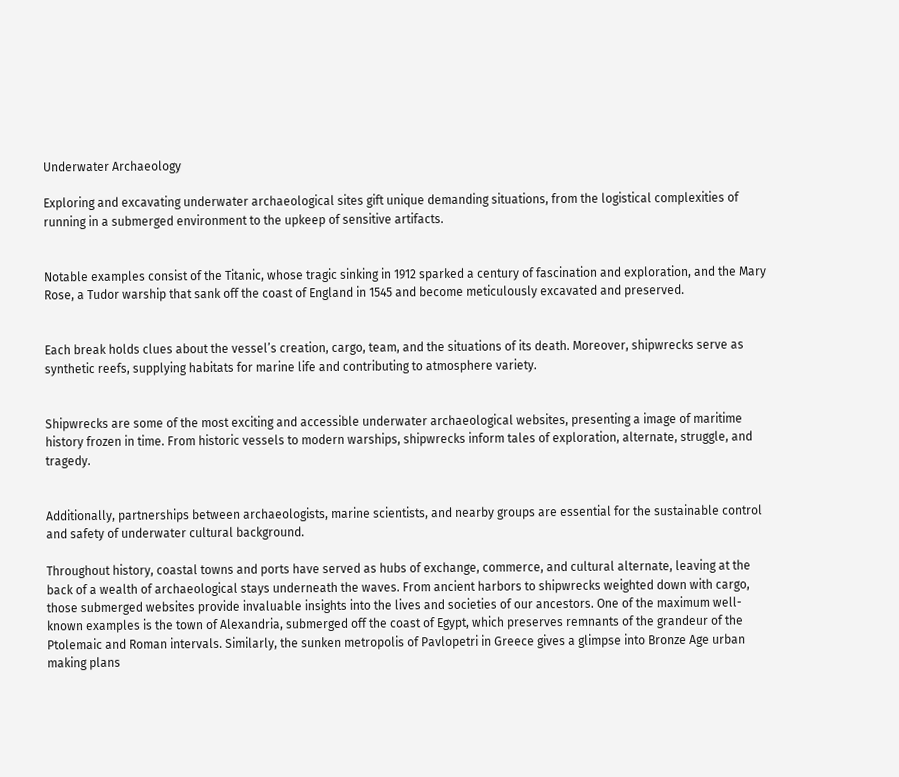Underwater Archaeology

Exploring and excavating underwater archaeological sites gift unique demanding situations, from the logistical complexities of running in a submerged environment to the upkeep of sensitive artifacts.


Notable examples consist of the Titanic, whose tragic sinking in 1912 sparked a century of fascination and exploration, and the Mary Rose, a Tudor warship that sank off the coast of England in 1545 and become meticulously excavated and preserved.


Each break holds clues about the vessel’s creation, cargo, team, and the situations of its death. Moreover, shipwrecks serve as synthetic reefs, supplying habitats for marine life and contributing to atmosphere variety.


Shipwrecks are some of the most exciting and accessible underwater archaeological websites, presenting a image of maritime history frozen in time. From historic vessels to modern warships, shipwrecks inform tales of exploration, alternate, struggle, and tragedy.


Additionally, partnerships between archaeologists, marine scientists, and nearby groups are essential for the sustainable control and safety of underwater cultural background.

Throughout history, coastal towns and ports have served as hubs of exchange, commerce, and cultural alternate, leaving at the back of a wealth of archaeological stays underneath the waves. From ancient harbors to shipwrecks weighted down with cargo, those submerged websites provide invaluable insights into the lives and societies of our ancestors. One of the maximum well-known examples is the town of Alexandria, submerged off the coast of Egypt, which preserves remnants of the grandeur of the Ptolemaic and Roman intervals. Similarly, the sunken metropolis of Pavlopetri in Greece gives a glimpse into Bronze Age urban making plans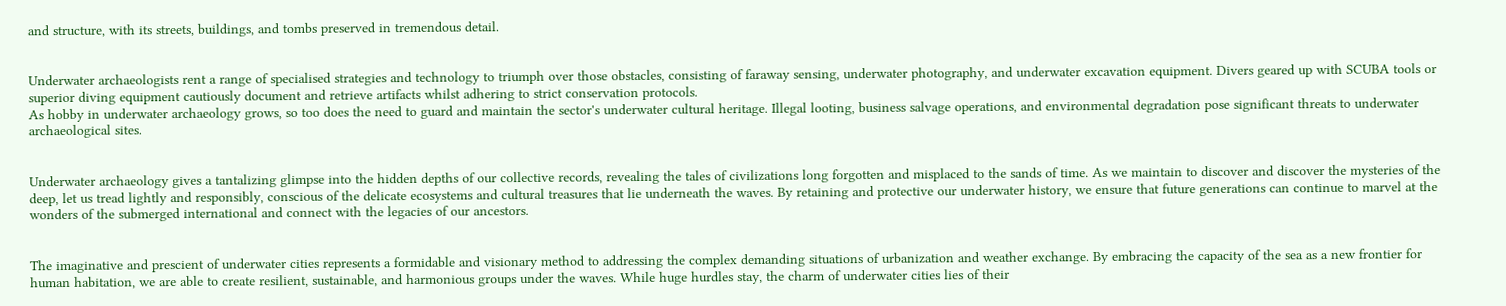and structure, with its streets, buildings, and tombs preserved in tremendous detail.


Underwater archaeologists rent a range of specialised strategies and technology to triumph over those obstacles, consisting of faraway sensing, underwater photography, and underwater excavation equipment. Divers geared up with SCUBA tools or superior diving equipment cautiously document and retrieve artifacts whilst adhering to strict conservation protocols.
As hobby in underwater archaeology grows, so too does the need to guard and maintain the sector's underwater cultural heritage. Illegal looting, business salvage operations, and environmental degradation pose significant threats to underwater archaeological sites.


Underwater archaeology gives a tantalizing glimpse into the hidden depths of our collective records, revealing the tales of civilizations long forgotten and misplaced to the sands of time. As we maintain to discover and discover the mysteries of the deep, let us tread lightly and responsibly, conscious of the delicate ecosystems and cultural treasures that lie underneath the waves. By retaining and protective our underwater history, we ensure that future generations can continue to marvel at the wonders of the submerged international and connect with the legacies of our ancestors.


The imaginative and prescient of underwater cities represents a formidable and visionary method to addressing the complex demanding situations of urbanization and weather exchange. By embracing the capacity of the sea as a new frontier for human habitation, we are able to create resilient, sustainable, and harmonious groups under the waves. While huge hurdles stay, the charm of underwater cities lies of their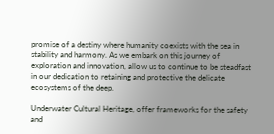promise of a destiny where humanity coexists with the sea in stability and harmony. As we embark on this journey of exploration and innovation, allow us to continue to be steadfast in our dedication to retaining and protective the delicate ecosystems of the deep.

Underwater Cultural Heritage, offer frameworks for the safety and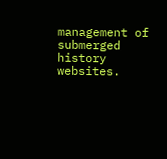management of submerged history websites.